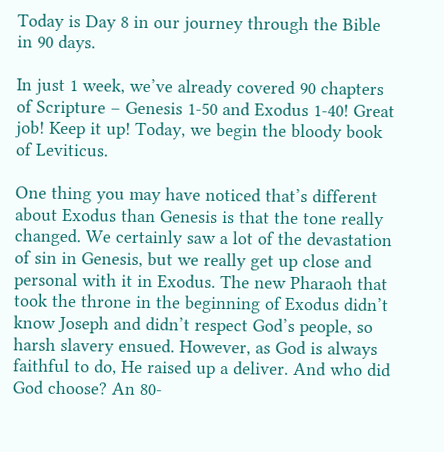Today is Day 8 in our journey through the Bible in 90 days.

In just 1 week, we’ve already covered 90 chapters of Scripture – Genesis 1-50 and Exodus 1-40! Great job! Keep it up! Today, we begin the bloody book of Leviticus.

One thing you may have noticed that’s different about Exodus than Genesis is that the tone really changed. We certainly saw a lot of the devastation of sin in Genesis, but we really get up close and personal with it in Exodus. The new Pharaoh that took the throne in the beginning of Exodus didn’t know Joseph and didn’t respect God’s people, so harsh slavery ensued. However, as God is always faithful to do, He raised up a deliver. And who did God choose? An 80-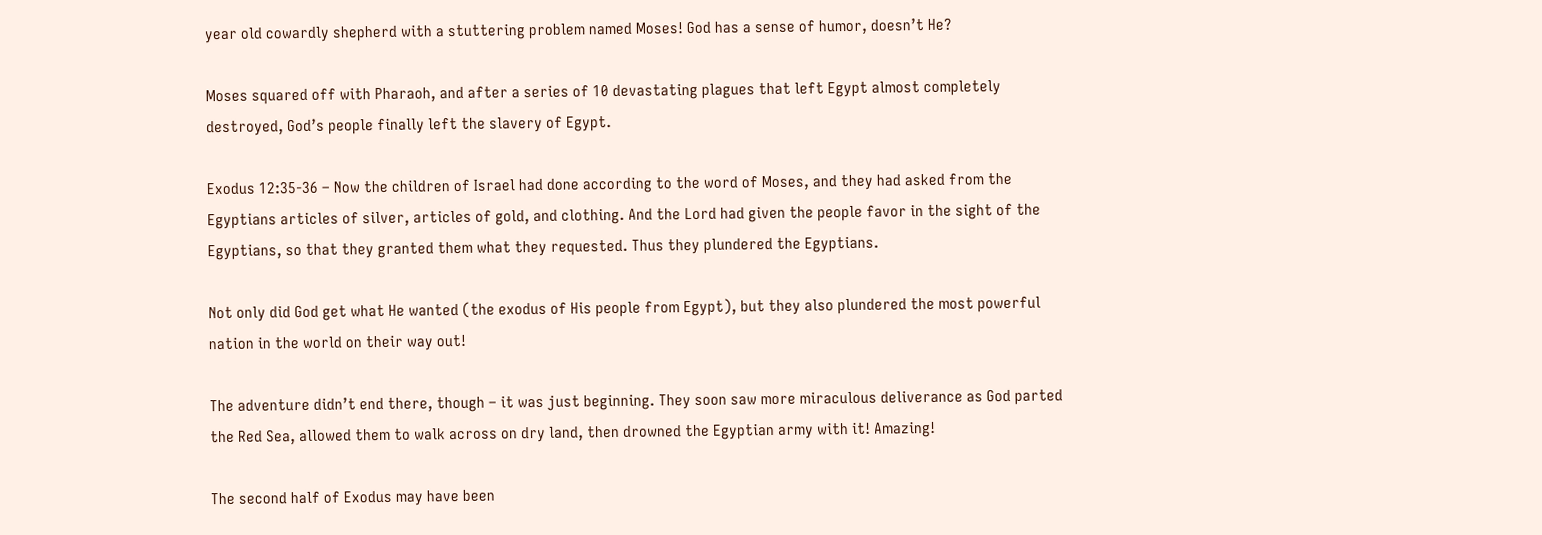year old cowardly shepherd with a stuttering problem named Moses! God has a sense of humor, doesn’t He?

Moses squared off with Pharaoh, and after a series of 10 devastating plagues that left Egypt almost completely destroyed, God’s people finally left the slavery of Egypt.

Exodus 12:35-36 – Now the children of Israel had done according to the word of Moses, and they had asked from the Egyptians articles of silver, articles of gold, and clothing. And the Lord had given the people favor in the sight of the Egyptians, so that they granted them what they requested. Thus they plundered the Egyptians.

Not only did God get what He wanted (the exodus of His people from Egypt), but they also plundered the most powerful nation in the world on their way out!

The adventure didn’t end there, though – it was just beginning. They soon saw more miraculous deliverance as God parted the Red Sea, allowed them to walk across on dry land, then drowned the Egyptian army with it! Amazing!

The second half of Exodus may have been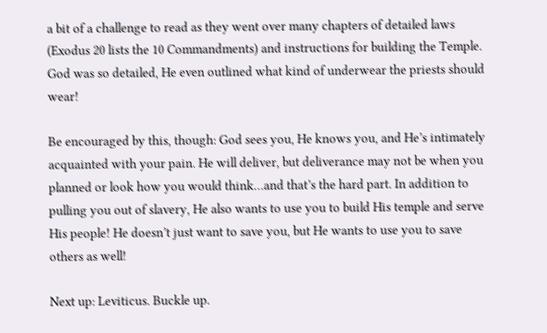a bit of a challenge to read as they went over many chapters of detailed laws (Exodus 20 lists the 10 Commandments) and instructions for building the Temple. God was so detailed, He even outlined what kind of underwear the priests should wear!

Be encouraged by this, though: God sees you, He knows you, and He’s intimately acquainted with your pain. He will deliver, but deliverance may not be when you planned or look how you would think…and that’s the hard part. In addition to pulling you out of slavery, He also wants to use you to build His temple and serve His people! He doesn’t just want to save you, but He wants to use you to save others as well!

Next up: Leviticus. Buckle up.